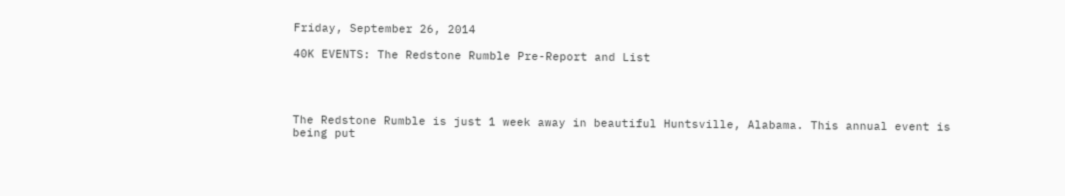Friday, September 26, 2014

40K EVENTS: The Redstone Rumble Pre-Report and List




The Redstone Rumble is just 1 week away in beautiful Huntsville, Alabama. This annual event is being put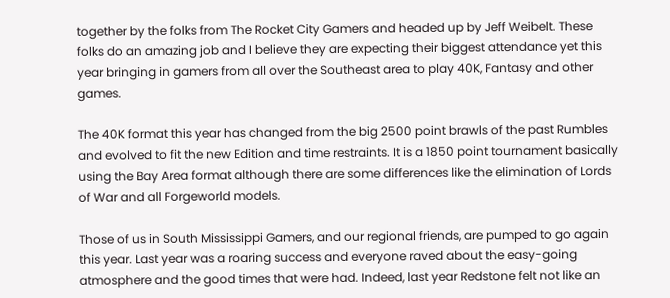together by the folks from The Rocket City Gamers and headed up by Jeff Weibelt. These folks do an amazing job and I believe they are expecting their biggest attendance yet this year bringing in gamers from all over the Southeast area to play 40K, Fantasy and other games.

The 40K format this year has changed from the big 2500 point brawls of the past Rumbles and evolved to fit the new Edition and time restraints. It is a 1850 point tournament basically using the Bay Area format although there are some differences like the elimination of Lords of War and all Forgeworld models.

Those of us in South Mississippi Gamers, and our regional friends, are pumped to go again this year. Last year was a roaring success and everyone raved about the easy-going atmosphere and the good times that were had. Indeed, last year Redstone felt not like an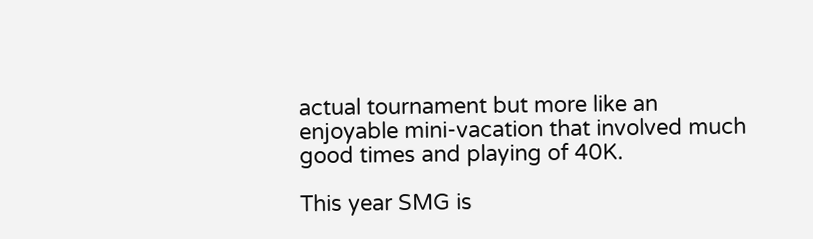actual tournament but more like an enjoyable mini-vacation that involved much good times and playing of 40K.

This year SMG is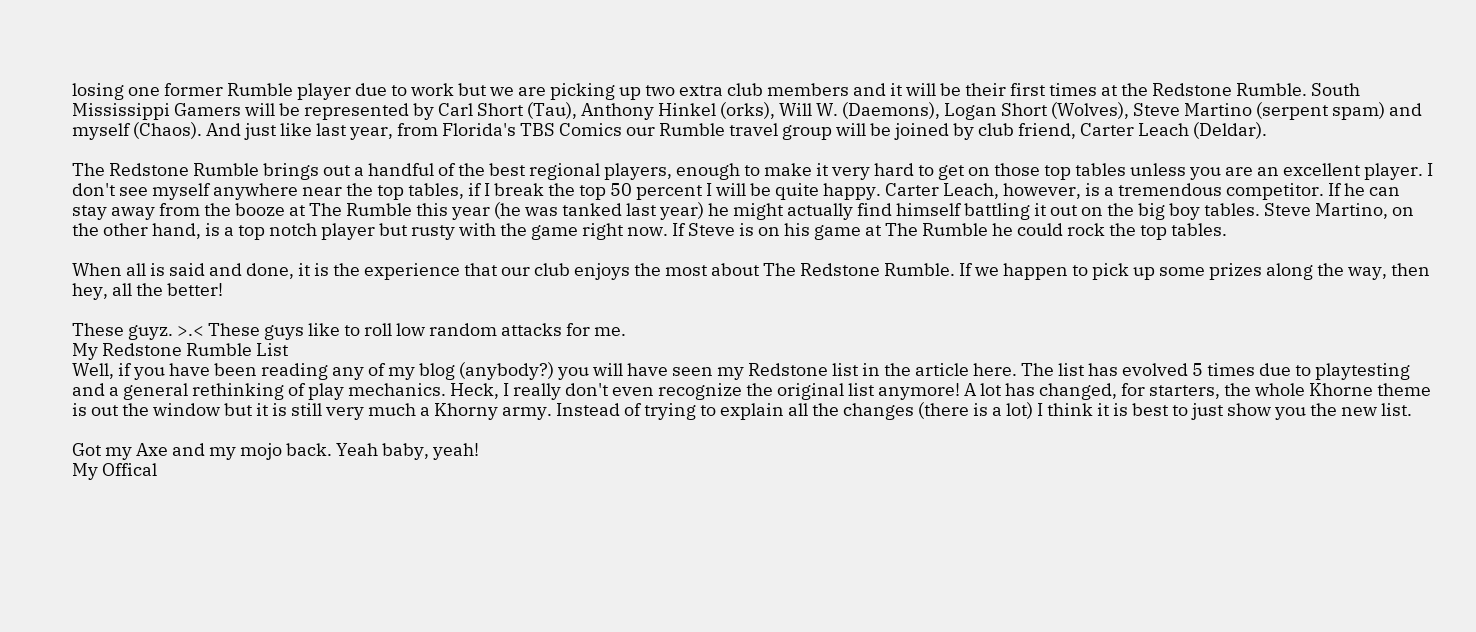losing one former Rumble player due to work but we are picking up two extra club members and it will be their first times at the Redstone Rumble. South Mississippi Gamers will be represented by Carl Short (Tau), Anthony Hinkel (orks), Will W. (Daemons), Logan Short (Wolves), Steve Martino (serpent spam) and myself (Chaos). And just like last year, from Florida's TBS Comics our Rumble travel group will be joined by club friend, Carter Leach (Deldar).

The Redstone Rumble brings out a handful of the best regional players, enough to make it very hard to get on those top tables unless you are an excellent player. I don't see myself anywhere near the top tables, if I break the top 50 percent I will be quite happy. Carter Leach, however, is a tremendous competitor. If he can stay away from the booze at The Rumble this year (he was tanked last year) he might actually find himself battling it out on the big boy tables. Steve Martino, on the other hand, is a top notch player but rusty with the game right now. If Steve is on his game at The Rumble he could rock the top tables.

When all is said and done, it is the experience that our club enjoys the most about The Redstone Rumble. If we happen to pick up some prizes along the way, then hey, all the better!

These guyz. >.< These guys like to roll low random attacks for me.
My Redstone Rumble List
Well, if you have been reading any of my blog (anybody?) you will have seen my Redstone list in the article here. The list has evolved 5 times due to playtesting and a general rethinking of play mechanics. Heck, I really don't even recognize the original list anymore! A lot has changed, for starters, the whole Khorne theme is out the window but it is still very much a Khorny army. Instead of trying to explain all the changes (there is a lot) I think it is best to just show you the new list.

Got my Axe and my mojo back. Yeah baby, yeah!
My Offical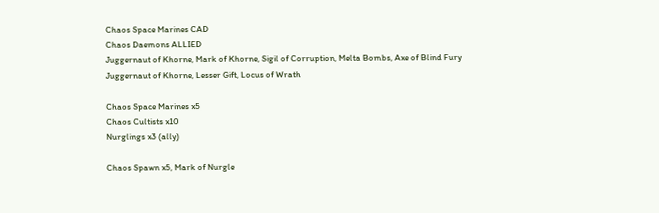Chaos Space Marines CAD
Chaos Daemons ALLIED
Juggernaut of Khorne, Mark of Khorne, Sigil of Corruption, Melta Bombs, Axe of Blind Fury
Juggernaut of Khorne, Lesser Gift, Locus of Wrath

Chaos Space Marines x5
Chaos Cultists x10
Nurglings x3 (ally)

Chaos Spawn x5, Mark of Nurgle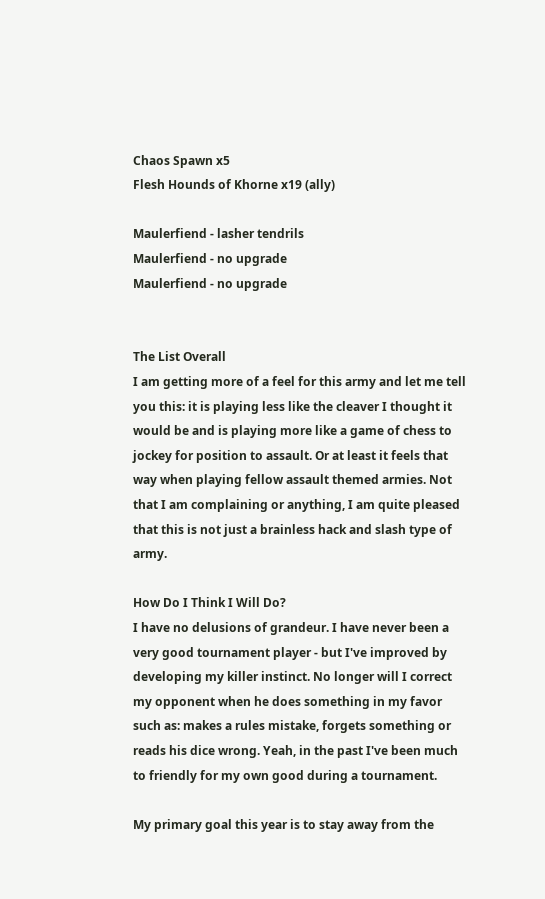Chaos Spawn x5
Flesh Hounds of Khorne x19 (ally)

Maulerfiend - lasher tendrils
Maulerfiend - no upgrade
Maulerfiend - no upgrade


The List Overall
I am getting more of a feel for this army and let me tell you this: it is playing less like the cleaver I thought it would be and is playing more like a game of chess to jockey for position to assault. Or at least it feels that way when playing fellow assault themed armies. Not that I am complaining or anything, I am quite pleased that this is not just a brainless hack and slash type of army.

How Do I Think I Will Do?
I have no delusions of grandeur. I have never been a very good tournament player - but I've improved by developing my killer instinct. No longer will I correct my opponent when he does something in my favor such as: makes a rules mistake, forgets something or reads his dice wrong. Yeah, in the past I've been much to friendly for my own good during a tournament.

My primary goal this year is to stay away from the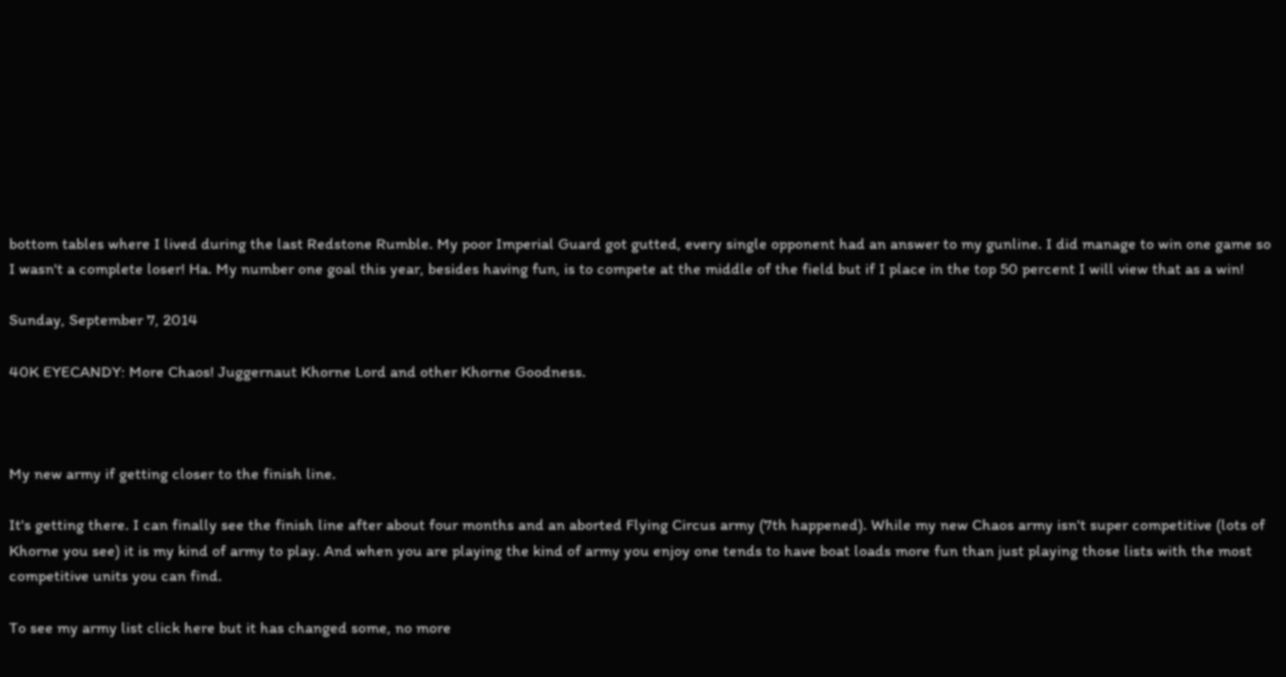bottom tables where I lived during the last Redstone Rumble. My poor Imperial Guard got gutted, every single opponent had an answer to my gunline. I did manage to win one game so I wasn't a complete loser! Ha. My number one goal this year, besides having fun, is to compete at the middle of the field but if I place in the top 50 percent I will view that as a win!

Sunday, September 7, 2014

40K EYECANDY: More Chaos! Juggernaut Khorne Lord and other Khorne Goodness.



My new army if getting closer to the finish line.

It's getting there. I can finally see the finish line after about four months and an aborted Flying Circus army (7th happened). While my new Chaos army isn't super competitive (lots of Khorne you see) it is my kind of army to play. And when you are playing the kind of army you enjoy one tends to have boat loads more fun than just playing those lists with the most competitive units you can find.

To see my army list click here but it has changed some, no more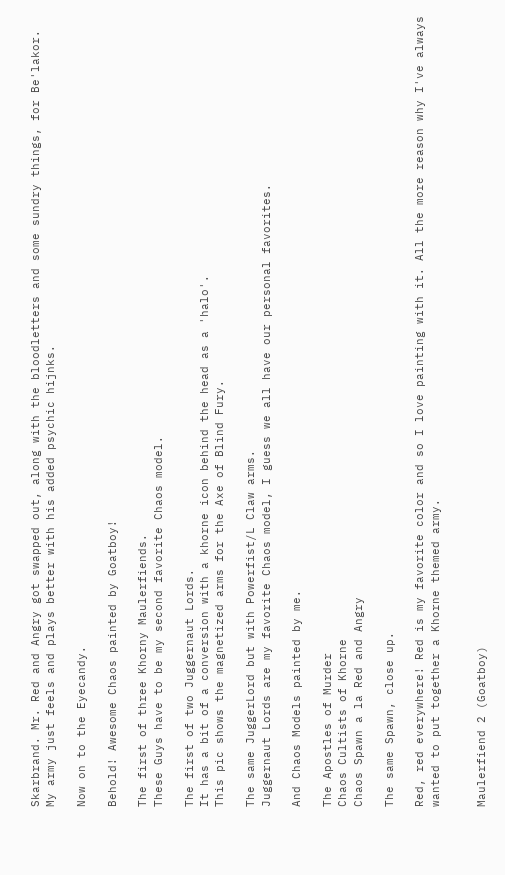Skarbrand. Mr. Red and Angry got swapped out, along with the bloodletters and some sundry things, for Be'lakor. My army just feels and plays better with his added psychic hijnks.

Now on to the Eyecandy.

Behold! Awesome Chaos painted by Goatboy!

The first of three Khorny Maulerfiends.
These Guys have to be my second favorite Chaos model.

The first of two Juggernaut Lords.
It has a bit of a conversion with a khorne icon behind the head as a 'halo'.
This pic shows the magnetized arms for the Axe of Blind Fury.

The same JuggerLord but with Powerfist/L Claw arms.
Juggernaut Lords are my favorite Chaos model, I guess we all have our personal favorites.

And Chaos Models painted by me.

The Apostles of Murder
Chaos Cultists of Khorne
Chaos Spawn a la Red and Angry

The same Spawn, close up.

Red, red everywhere! Red is my favorite color and so I love painting with it. All the more reason why I've always wanted to put together a Khorne themed army.


Maulerfiend 2 (Goatboy)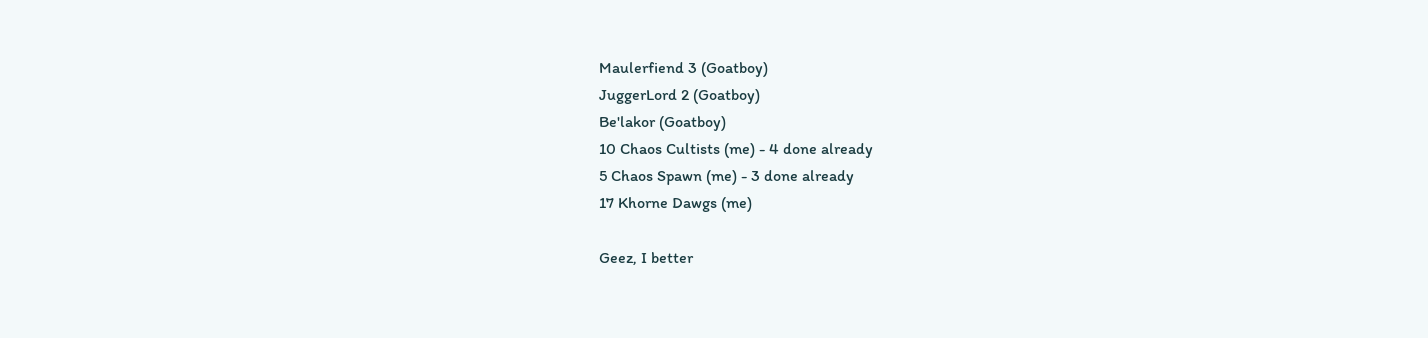Maulerfiend 3 (Goatboy)
JuggerLord 2 (Goatboy)
Be'lakor (Goatboy)
10 Chaos Cultists (me) - 4 done already
5 Chaos Spawn (me) - 3 done already
17 Khorne Dawgs (me)

Geez, I better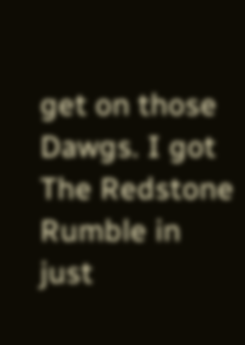get on those Dawgs. I got The Redstone Rumble in just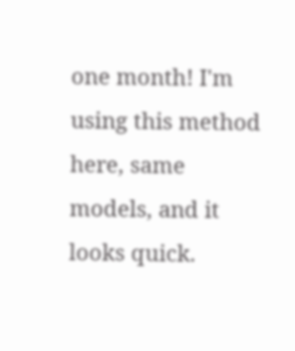one month! I'm using this method here, same models, and it looks quick.